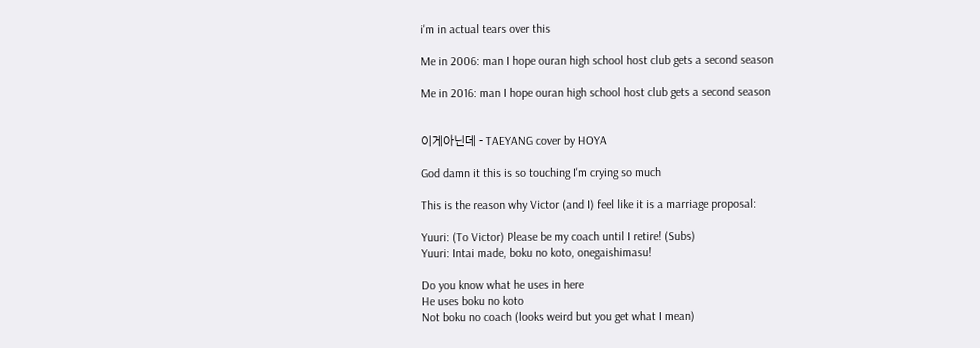i'm in actual tears over this

Me in 2006: man I hope ouran high school host club gets a second season

Me in 2016: man I hope ouran high school host club gets a second season


이게아닌데 - TAEYANG cover by HOYA

God damn it this is so touching I'm crying so much

This is the reason why Victor (and I) feel like it is a marriage proposal:

Yuuri: (To Victor) Please be my coach until I retire! (Subs)
Yuuri: Intai made, boku no koto, onegaishimasu!

Do you know what he uses in here
He uses boku no koto
Not boku no coach (looks weird but you get what I mean)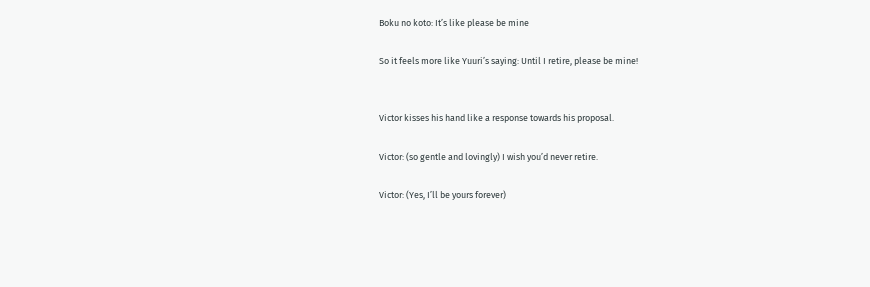Boku no koto: It’s like please be mine

So it feels more like Yuuri’s saying: Until I retire, please be mine!


Victor kisses his hand like a response towards his proposal.

Victor: (so gentle and lovingly) I wish you’d never retire.

Victor: (Yes, I’ll be yours forever)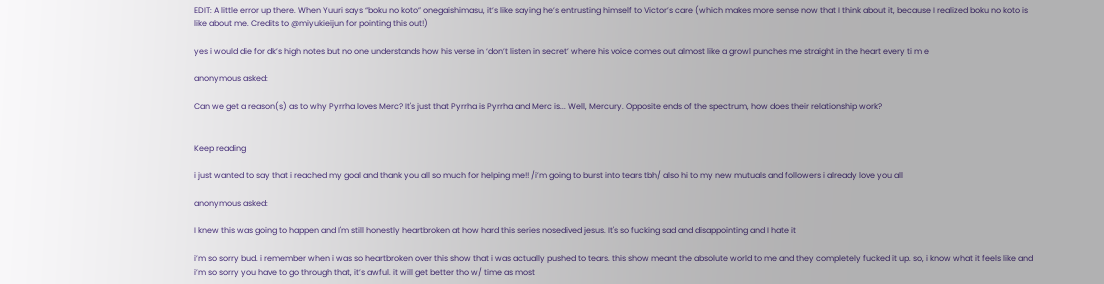EDIT: A little error up there. When Yuuri says “boku no koto” onegaishimasu, it’s like saying he’s entrusting himself to Victor’s care (which makes more sense now that I think about it, because I realized boku no koto is like about me. Credits to @miyukieijun for pointing this out!)

yes i would die for dk’s high notes but no one understands how his verse in ‘don’t listen in secret’ where his voice comes out almost like a growl punches me straight in the heart every ti m e

anonymous asked:

Can we get a reason(s) as to why Pyrrha loves Merc? It's just that Pyrrha is Pyrrha and Merc is... Well, Mercury. Opposite ends of the spectrum, how does their relationship work?


Keep reading

i just wanted to say that i reached my goal and thank you all so much for helping me!! /i’m going to burst into tears tbh/ also hi to my new mutuals and followers i already love you all

anonymous asked:

I knew this was going to happen and I'm still honestly heartbroken at how hard this series nosedived jesus. It's so fucking sad and disappointing and I hate it

i’m so sorry bud. i remember when i was so heartbroken over this show that i was actually pushed to tears. this show meant the absolute world to me and they completely fucked it up. so, i know what it feels like and i’m so sorry you have to go through that, it’s awful. it will get better tho w/ time as most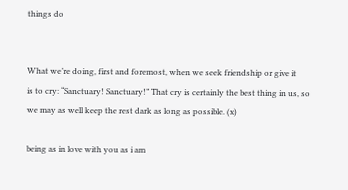things do


What we’re doing, first and foremost, when we seek friendship or give it
is to cry: “Sanctuary! Sanctuary!” That cry is certainly the best thing in us, so we may as well keep the rest dark as long as possible. (x)

being as in love with you as i am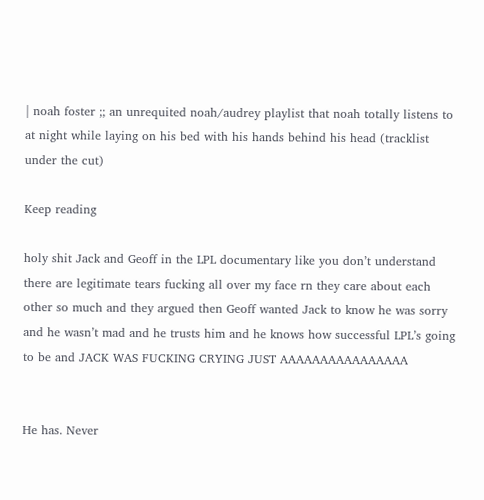| noah foster ;; an unrequited noah/audrey playlist that noah totally listens to at night while laying on his bed with his hands behind his head (tracklist under the cut)

Keep reading

holy shit Jack and Geoff in the LPL documentary like you don’t understand there are legitimate tears fucking all over my face rn they care about each other so much and they argued then Geoff wanted Jack to know he was sorry and he wasn’t mad and he trusts him and he knows how successful LPL’s going to be and JACK WAS FUCKING CRYING JUST AAAAAAAAAAAAAAAA


He has. Never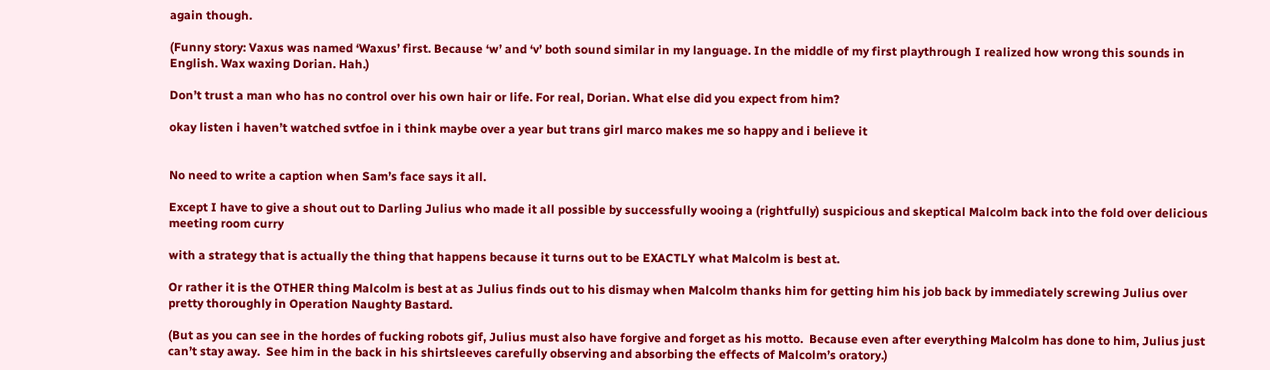again though.

(Funny story: Vaxus was named ‘Waxus’ first. Because ‘w’ and ‘v’ both sound similar in my language. In the middle of my first playthrough I realized how wrong this sounds in English. Wax waxing Dorian. Hah.)

Don’t trust a man who has no control over his own hair or life. For real, Dorian. What else did you expect from him?

okay listen i haven’t watched svtfoe in i think maybe over a year but trans girl marco makes me so happy and i believe it


No need to write a caption when Sam’s face says it all.

Except I have to give a shout out to Darling Julius who made it all possible by successfully wooing a (rightfully) suspicious and skeptical Malcolm back into the fold over delicious meeting room curry

with a strategy that is actually the thing that happens because it turns out to be EXACTLY what Malcolm is best at.

Or rather it is the OTHER thing Malcolm is best at as Julius finds out to his dismay when Malcolm thanks him for getting him his job back by immediately screwing Julius over pretty thoroughly in Operation Naughty Bastard.

(But as you can see in the hordes of fucking robots gif, Julius must also have forgive and forget as his motto.  Because even after everything Malcolm has done to him, Julius just can’t stay away.  See him in the back in his shirtsleeves carefully observing and absorbing the effects of Malcolm’s oratory.)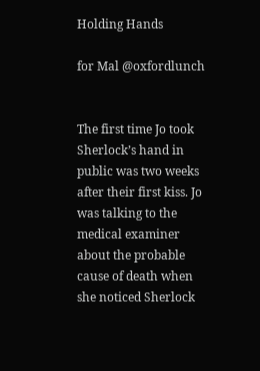Holding Hands

for Mal @oxfordlunch


The first time Jo took Sherlock’s hand in public was two weeks after their first kiss. Jo was talking to the medical examiner about the probable cause of death when she noticed Sherlock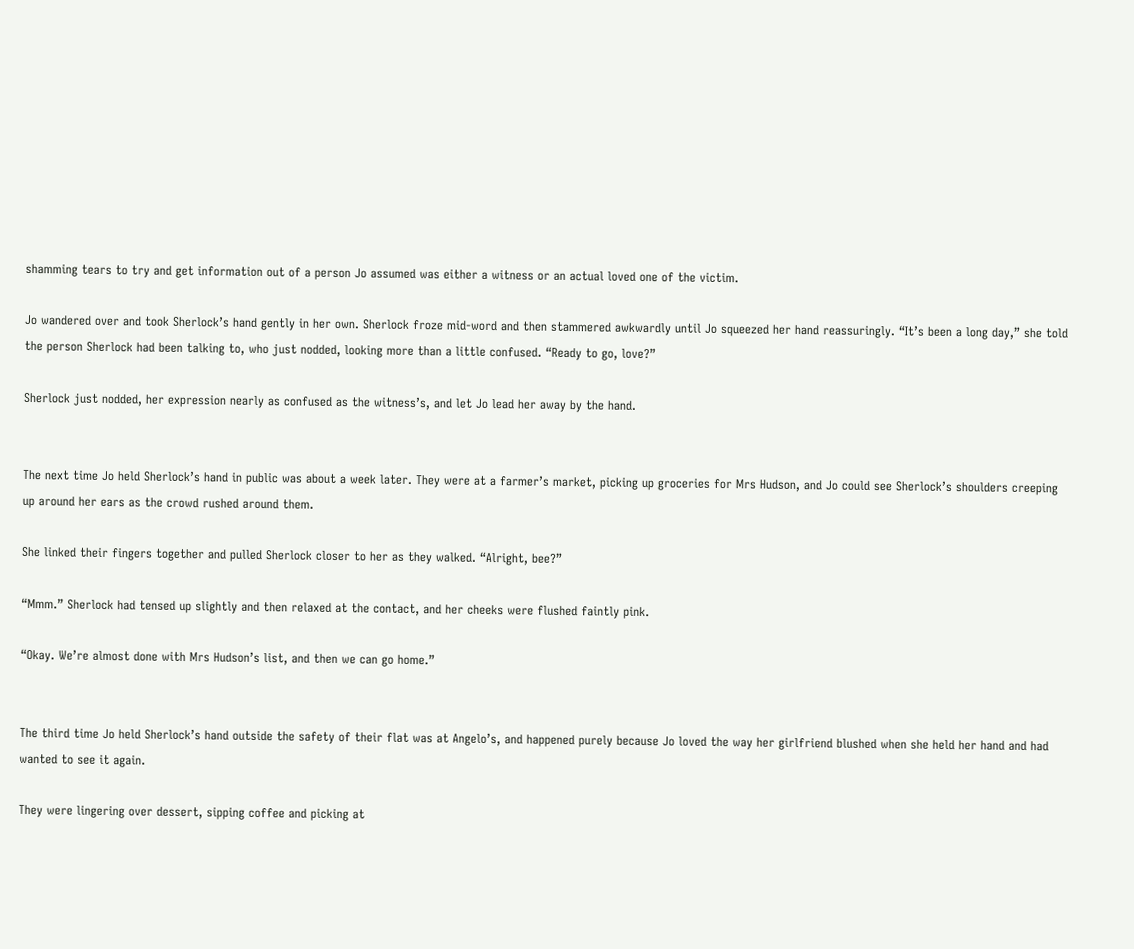shamming tears to try and get information out of a person Jo assumed was either a witness or an actual loved one of the victim.

Jo wandered over and took Sherlock’s hand gently in her own. Sherlock froze mid-word and then stammered awkwardly until Jo squeezed her hand reassuringly. “It’s been a long day,” she told the person Sherlock had been talking to, who just nodded, looking more than a little confused. “Ready to go, love?”

Sherlock just nodded, her expression nearly as confused as the witness’s, and let Jo lead her away by the hand.


The next time Jo held Sherlock’s hand in public was about a week later. They were at a farmer’s market, picking up groceries for Mrs Hudson, and Jo could see Sherlock’s shoulders creeping up around her ears as the crowd rushed around them.

She linked their fingers together and pulled Sherlock closer to her as they walked. “Alright, bee?”

“Mmm.” Sherlock had tensed up slightly and then relaxed at the contact, and her cheeks were flushed faintly pink.

“Okay. We’re almost done with Mrs Hudson’s list, and then we can go home.”


The third time Jo held Sherlock’s hand outside the safety of their flat was at Angelo’s, and happened purely because Jo loved the way her girlfriend blushed when she held her hand and had wanted to see it again.

They were lingering over dessert, sipping coffee and picking at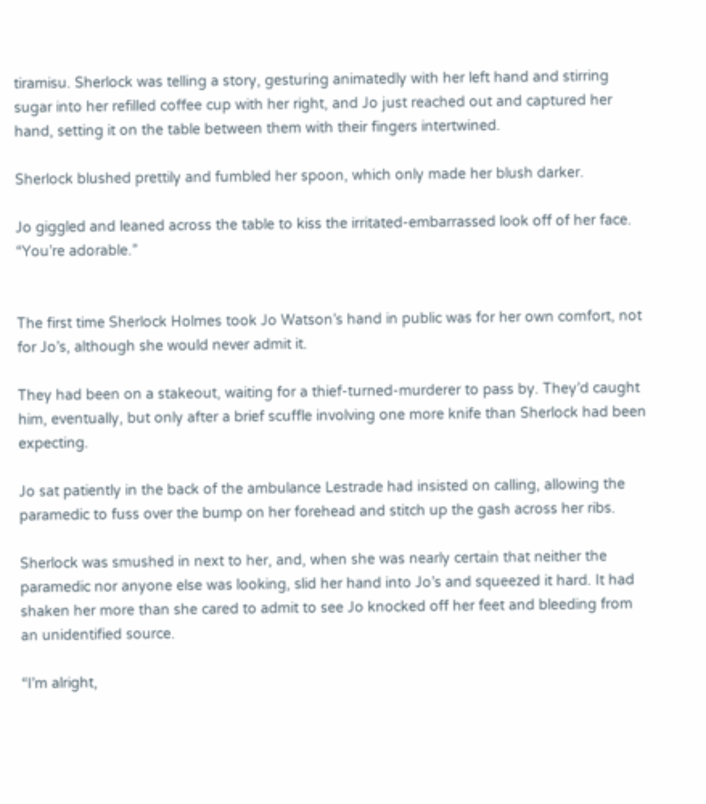tiramisu. Sherlock was telling a story, gesturing animatedly with her left hand and stirring sugar into her refilled coffee cup with her right, and Jo just reached out and captured her hand, setting it on the table between them with their fingers intertwined.

Sherlock blushed prettily and fumbled her spoon, which only made her blush darker.

Jo giggled and leaned across the table to kiss the irritated-embarrassed look off of her face. “You’re adorable.”


The first time Sherlock Holmes took Jo Watson’s hand in public was for her own comfort, not for Jo’s, although she would never admit it.

They had been on a stakeout, waiting for a thief-turned-murderer to pass by. They’d caught him, eventually, but only after a brief scuffle involving one more knife than Sherlock had been expecting.

Jo sat patiently in the back of the ambulance Lestrade had insisted on calling, allowing the paramedic to fuss over the bump on her forehead and stitch up the gash across her ribs.

Sherlock was smushed in next to her, and, when she was nearly certain that neither the paramedic nor anyone else was looking, slid her hand into Jo’s and squeezed it hard. It had shaken her more than she cared to admit to see Jo knocked off her feet and bleeding from an unidentified source.

“I’m alright,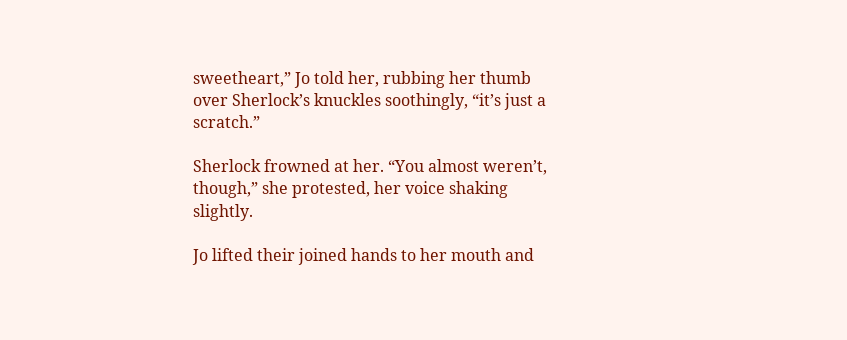sweetheart,” Jo told her, rubbing her thumb over Sherlock’s knuckles soothingly, “it’s just a scratch.”

Sherlock frowned at her. “You almost weren’t, though,” she protested, her voice shaking slightly.

Jo lifted their joined hands to her mouth and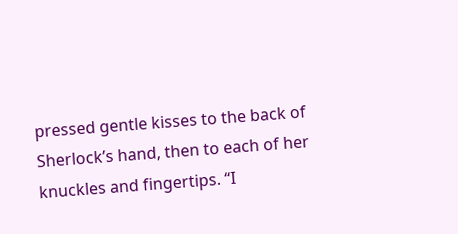pressed gentle kisses to the back of Sherlock’s hand, then to each of her knuckles and fingertips. “I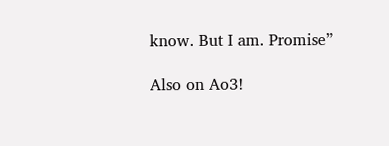know. But I am. Promise”

Also on Ao3!